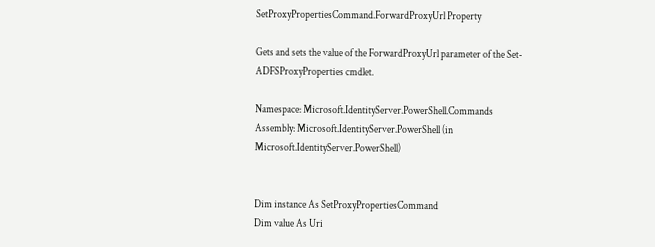SetProxyPropertiesCommand.ForwardProxyUrl Property

Gets and sets the value of the ForwardProxyUrl parameter of the Set-ADFSProxyProperties cmdlet.

Namespace: Microsoft.IdentityServer.PowerShell.Commands
Assembly: Microsoft.IdentityServer.PowerShell (in Microsoft.IdentityServer.PowerShell)


Dim instance As SetProxyPropertiesCommand
Dim value As Uri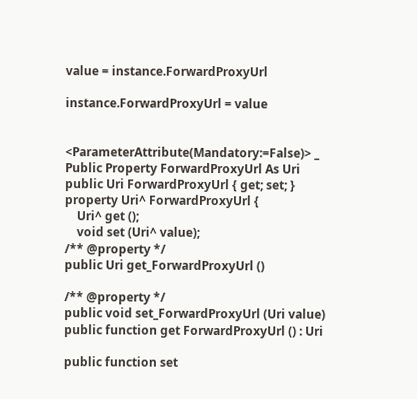value = instance.ForwardProxyUrl

instance.ForwardProxyUrl = value


<ParameterAttribute(Mandatory:=False)> _
Public Property ForwardProxyUrl As Uri
public Uri ForwardProxyUrl { get; set; }
property Uri^ ForwardProxyUrl {
    Uri^ get ();
    void set (Uri^ value);
/** @property */
public Uri get_ForwardProxyUrl ()

/** @property */
public void set_ForwardProxyUrl (Uri value)
public function get ForwardProxyUrl () : Uri

public function set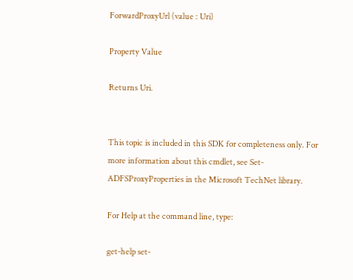ForwardProxyUrl (value : Uri)

Property Value

Returns Uri.


This topic is included in this SDK for completeness only. For more information about this cmdlet, see Set-ADFSProxyProperties in the Microsoft TechNet library.

For Help at the command line, type:

get-help set-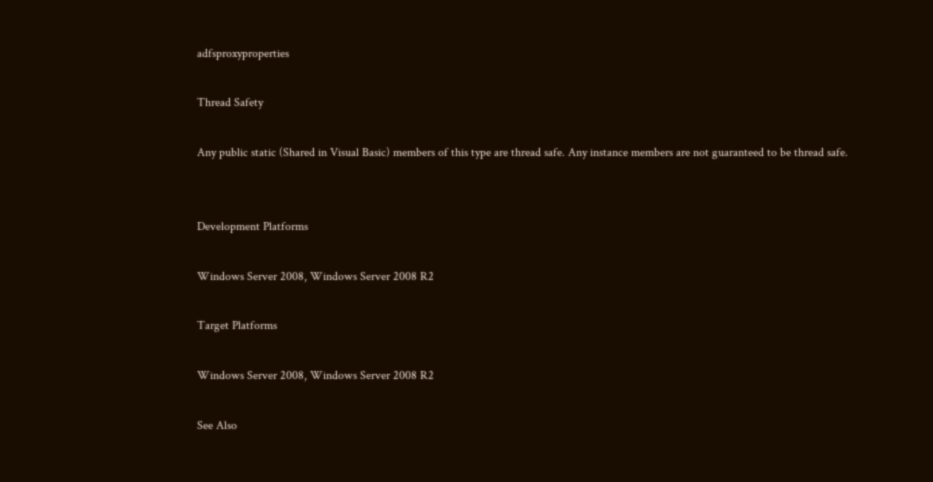adfsproxyproperties

Thread Safety

Any public static (Shared in Visual Basic) members of this type are thread safe. Any instance members are not guaranteed to be thread safe.


Development Platforms

Windows Server 2008, Windows Server 2008 R2

Target Platforms

Windows Server 2008, Windows Server 2008 R2

See Also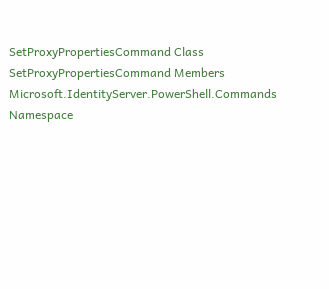SetProxyPropertiesCommand Class
SetProxyPropertiesCommand Members
Microsoft.IdentityServer.PowerShell.Commands Namespace